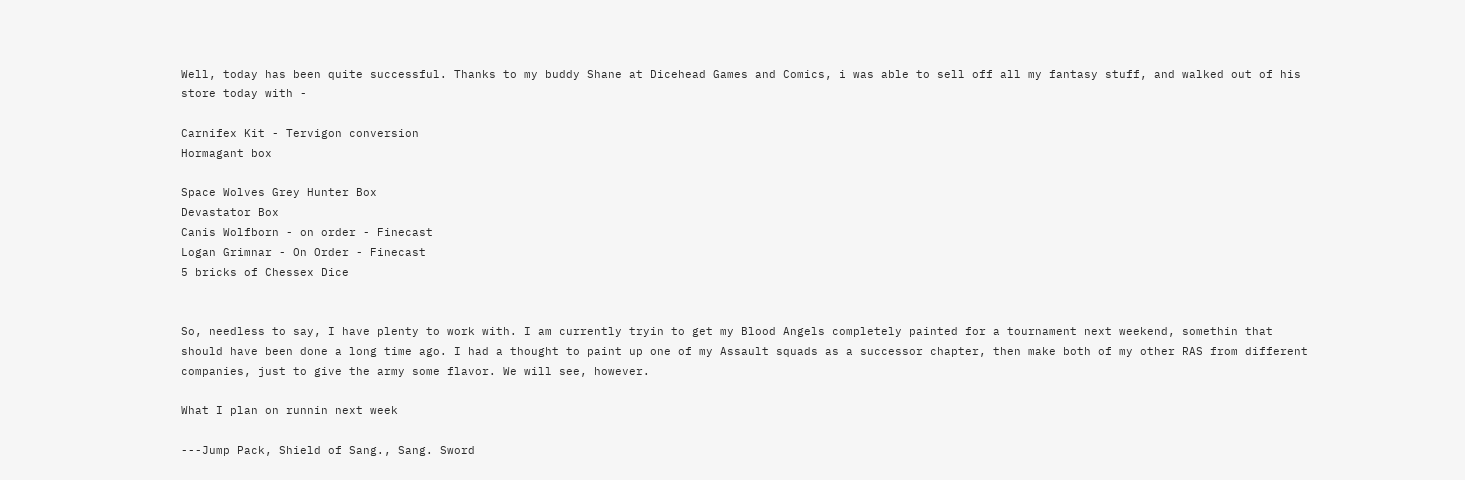Well, today has been quite successful. Thanks to my buddy Shane at Dicehead Games and Comics, i was able to sell off all my fantasy stuff, and walked out of his store today with -

Carnifex Kit - Tervigon conversion
Hormagant box

Space Wolves Grey Hunter Box
Devastator Box
Canis Wolfborn - on order - Finecast
Logan Grimnar - On Order - Finecast
5 bricks of Chessex Dice


So, needless to say, I have plenty to work with. I am currently tryin to get my Blood Angels completely painted for a tournament next weekend, somethin that should have been done a long time ago. I had a thought to paint up one of my Assault squads as a successor chapter, then make both of my other RAS from different companies, just to give the army some flavor. We will see, however.

What I plan on runnin next week

---Jump Pack, Shield of Sang., Sang. Sword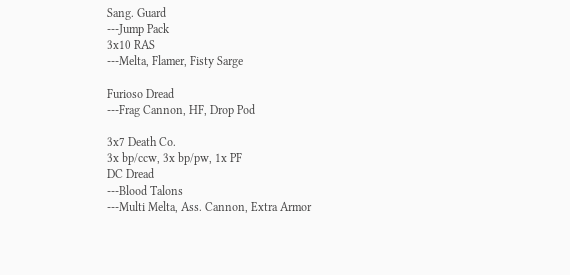Sang. Guard
---Jump Pack
3x10 RAS
---Melta, Flamer, Fisty Sarge

Furioso Dread
---Frag Cannon, HF, Drop Pod

3x7 Death Co.
3x bp/ccw, 3x bp/pw, 1x PF
DC Dread
---Blood Talons
---Multi Melta, Ass. Cannon, Extra Armor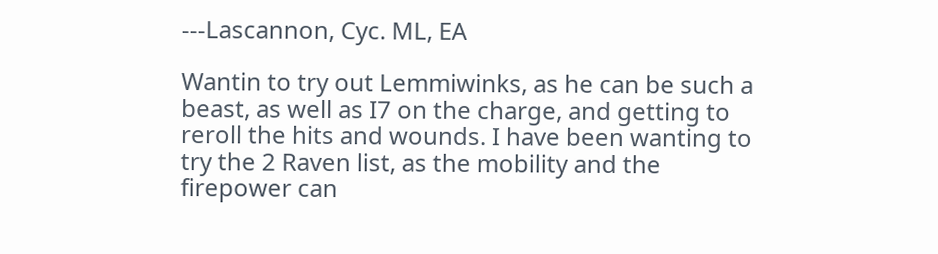---Lascannon, Cyc. ML, EA

Wantin to try out Lemmiwinks, as he can be such a beast, as well as I7 on the charge, and getting to reroll the hits and wounds. I have been wanting to try the 2 Raven list, as the mobility and the firepower can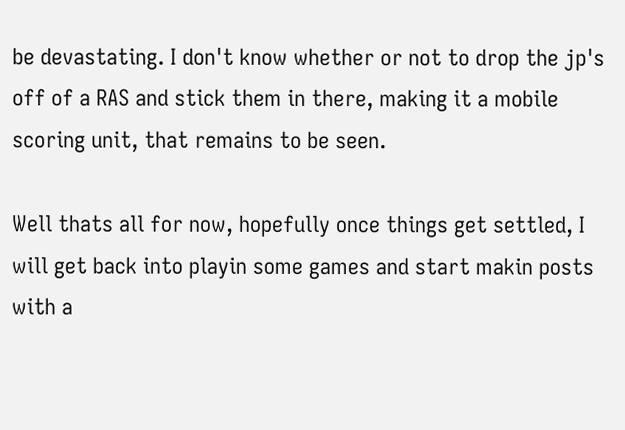be devastating. I don't know whether or not to drop the jp's off of a RAS and stick them in there, making it a mobile scoring unit, that remains to be seen.

Well thats all for now, hopefully once things get settled, I will get back into playin some games and start makin posts with a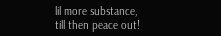lil more substance, till then peace out!